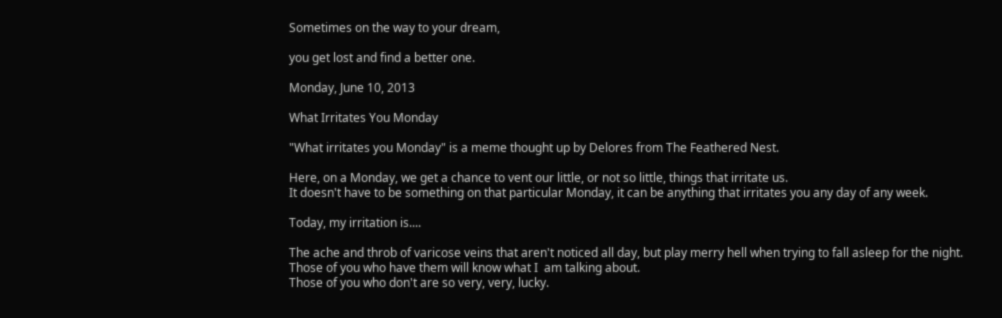Sometimes on the way to your dream,

you get lost and find a better one.

Monday, June 10, 2013

What Irritates You Monday

"What irritates you Monday" is a meme thought up by Delores from The Feathered Nest.

Here, on a Monday, we get a chance to vent our little, or not so little, things that irritate us.
It doesn't have to be something on that particular Monday, it can be anything that irritates you any day of any week.

Today, my irritation is....

The ache and throb of varicose veins that aren't noticed all day, but play merry hell when trying to fall asleep for the night.
Those of you who have them will know what I  am talking about.
Those of you who don't are so very, very, lucky.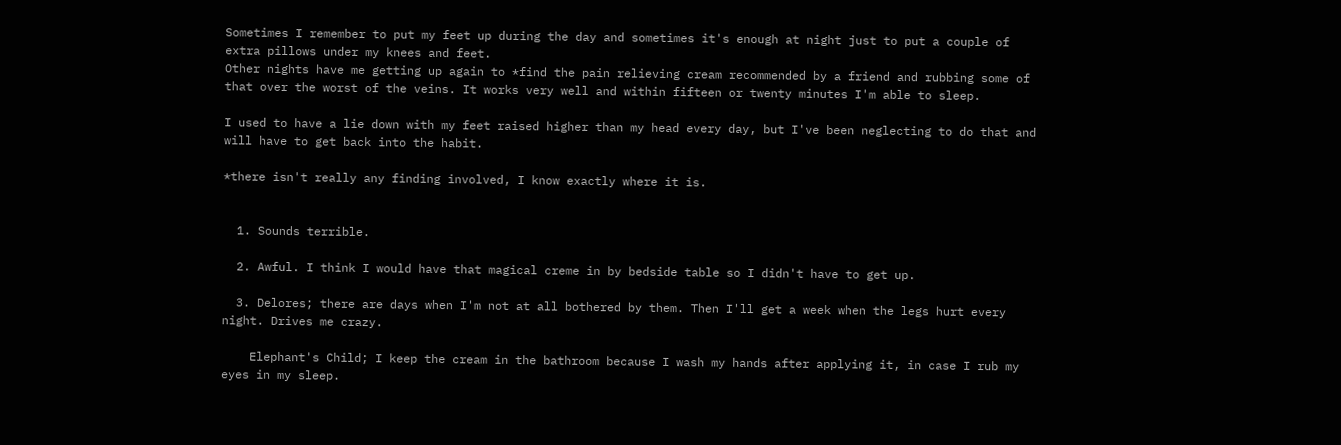Sometimes I remember to put my feet up during the day and sometimes it's enough at night just to put a couple of extra pillows under my knees and feet.
Other nights have me getting up again to *find the pain relieving cream recommended by a friend and rubbing some of that over the worst of the veins. It works very well and within fifteen or twenty minutes I'm able to sleep.

I used to have a lie down with my feet raised higher than my head every day, but I've been neglecting to do that and will have to get back into the habit.

*there isn't really any finding involved, I know exactly where it is.


  1. Sounds terrible.

  2. Awful. I think I would have that magical creme in by bedside table so I didn't have to get up.

  3. Delores; there are days when I'm not at all bothered by them. Then I'll get a week when the legs hurt every night. Drives me crazy.

    Elephant's Child; I keep the cream in the bathroom because I wash my hands after applying it, in case I rub my eyes in my sleep.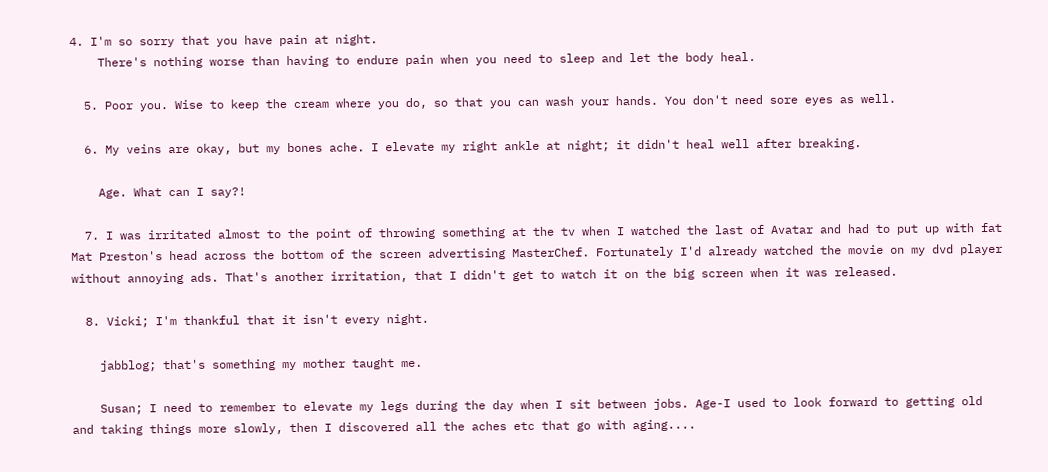4. I'm so sorry that you have pain at night.
    There's nothing worse than having to endure pain when you need to sleep and let the body heal.

  5. Poor you. Wise to keep the cream where you do, so that you can wash your hands. You don't need sore eyes as well.

  6. My veins are okay, but my bones ache. I elevate my right ankle at night; it didn't heal well after breaking.

    Age. What can I say?!

  7. I was irritated almost to the point of throwing something at the tv when I watched the last of Avatar and had to put up with fat Mat Preston's head across the bottom of the screen advertising MasterChef. Fortunately I'd already watched the movie on my dvd player without annoying ads. That's another irritation, that I didn't get to watch it on the big screen when it was released.

  8. Vicki; I'm thankful that it isn't every night.

    jabblog; that's something my mother taught me.

    Susan; I need to remember to elevate my legs during the day when I sit between jobs. Age-I used to look forward to getting old and taking things more slowly, then I discovered all the aches etc that go with aging....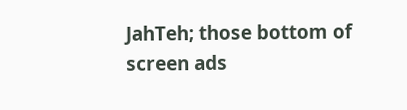JahTeh; those bottom of screen ads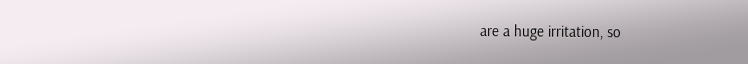are a huge irritation, so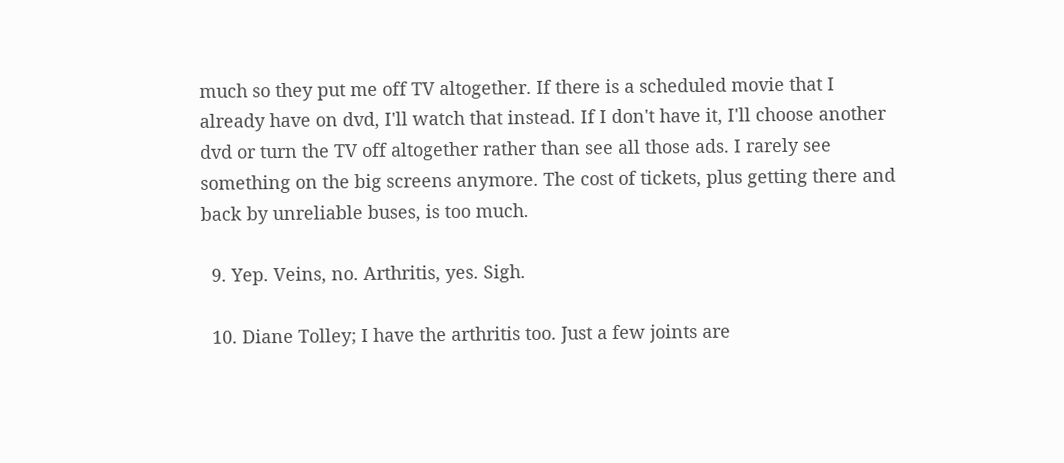much so they put me off TV altogether. If there is a scheduled movie that I already have on dvd, I'll watch that instead. If I don't have it, I'll choose another dvd or turn the TV off altogether rather than see all those ads. I rarely see something on the big screens anymore. The cost of tickets, plus getting there and back by unreliable buses, is too much.

  9. Yep. Veins, no. Arthritis, yes. Sigh.

  10. Diane Tolley; I have the arthritis too. Just a few joints are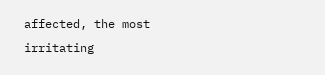affected, the most irritating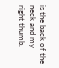is the back of the neck and my right thumb.